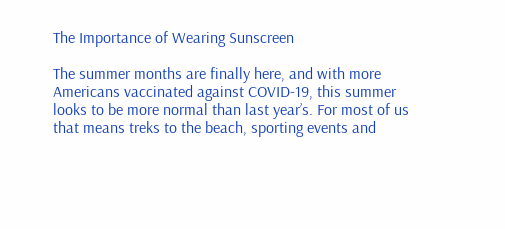The Importance of Wearing Sunscreen

The summer months are finally here, and with more Americans vaccinated against COVID-19, this summer looks to be more normal than last year’s. For most of us that means treks to the beach, sporting events and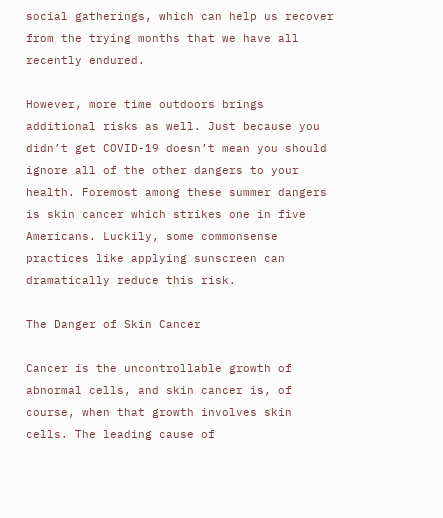social gatherings, which can help us recover from the trying months that we have all recently endured.

However, more time outdoors brings additional risks as well. Just because you didn’t get COVID-19 doesn’t mean you should ignore all of the other dangers to your health. Foremost among these summer dangers is skin cancer which strikes one in five Americans. Luckily, some commonsense practices like applying sunscreen can dramatically reduce this risk.

The Danger of Skin Cancer

Cancer is the uncontrollable growth of abnormal cells, and skin cancer is, of course, when that growth involves skin cells. The leading cause of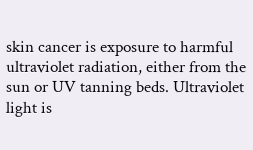skin cancer is exposure to harmful ultraviolet radiation, either from the sun or UV tanning beds. Ultraviolet light is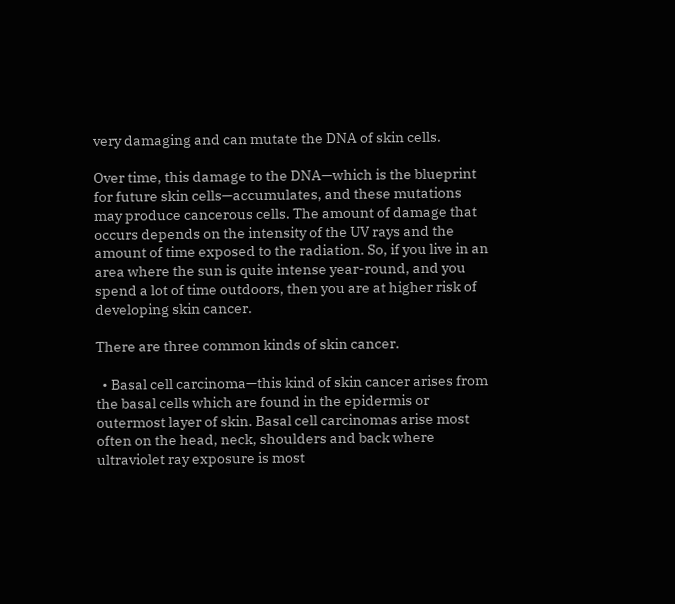very damaging and can mutate the DNA of skin cells.

Over time, this damage to the DNA—which is the blueprint for future skin cells—accumulates, and these mutations may produce cancerous cells. The amount of damage that occurs depends on the intensity of the UV rays and the amount of time exposed to the radiation. So, if you live in an area where the sun is quite intense year-round, and you spend a lot of time outdoors, then you are at higher risk of developing skin cancer.

There are three common kinds of skin cancer.

  • Basal cell carcinoma—this kind of skin cancer arises from the basal cells which are found in the epidermis or outermost layer of skin. Basal cell carcinomas arise most often on the head, neck, shoulders and back where ultraviolet ray exposure is most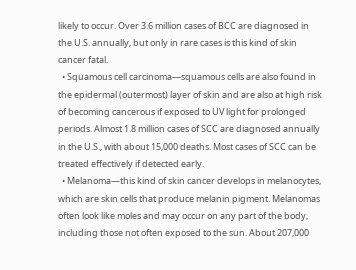likely to occur. Over 3.6 million cases of BCC are diagnosed in the U.S. annually, but only in rare cases is this kind of skin cancer fatal.
  • Squamous cell carcinoma—squamous cells are also found in the epidermal (outermost) layer of skin and are also at high risk of becoming cancerous if exposed to UV light for prolonged periods. Almost 1.8 million cases of SCC are diagnosed annually in the U.S., with about 15,000 deaths. Most cases of SCC can be treated effectively if detected early.
  • Melanoma—this kind of skin cancer develops in melanocytes, which are skin cells that produce melanin pigment. Melanomas often look like moles and may occur on any part of the body, including those not often exposed to the sun. About 207,000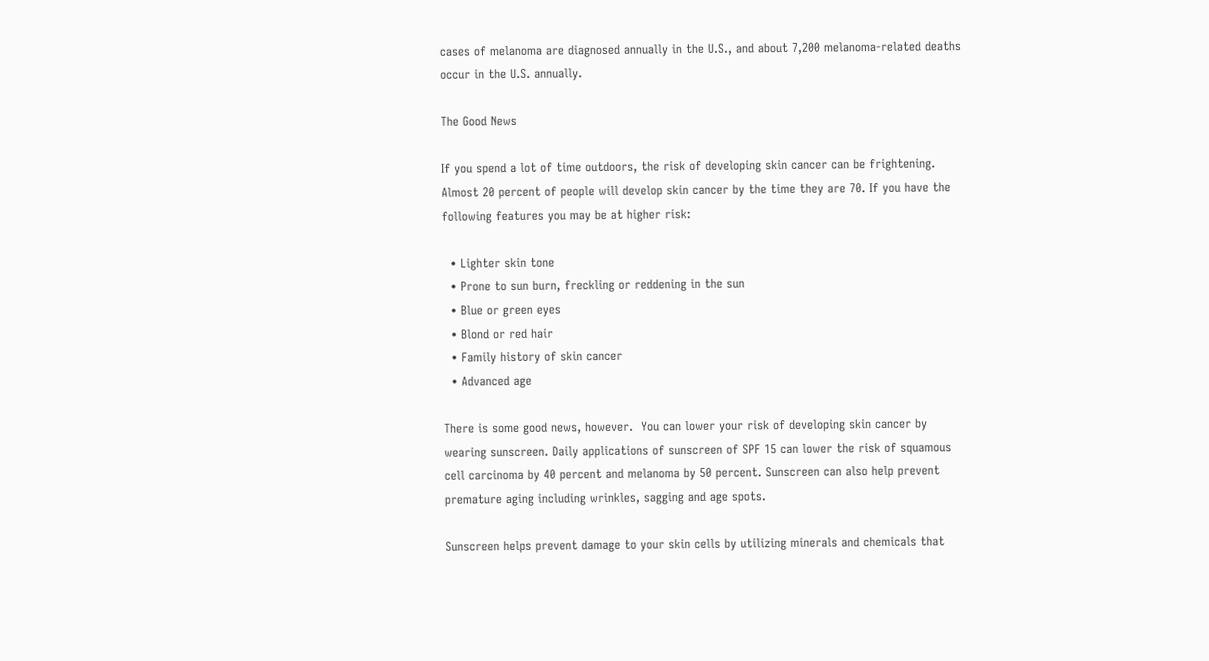cases of melanoma are diagnosed annually in the U.S., and about 7,200 melanoma-related deaths occur in the U.S. annually.

The Good News

If you spend a lot of time outdoors, the risk of developing skin cancer can be frightening. Almost 20 percent of people will develop skin cancer by the time they are 70. If you have the following features you may be at higher risk:

  • Lighter skin tone
  • Prone to sun burn, freckling or reddening in the sun
  • Blue or green eyes
  • Blond or red hair
  • Family history of skin cancer
  • Advanced age

There is some good news, however.  You can lower your risk of developing skin cancer by wearing sunscreen. Daily applications of sunscreen of SPF 15 can lower the risk of squamous cell carcinoma by 40 percent and melanoma by 50 percent. Sunscreen can also help prevent premature aging including wrinkles, sagging and age spots.

Sunscreen helps prevent damage to your skin cells by utilizing minerals and chemicals that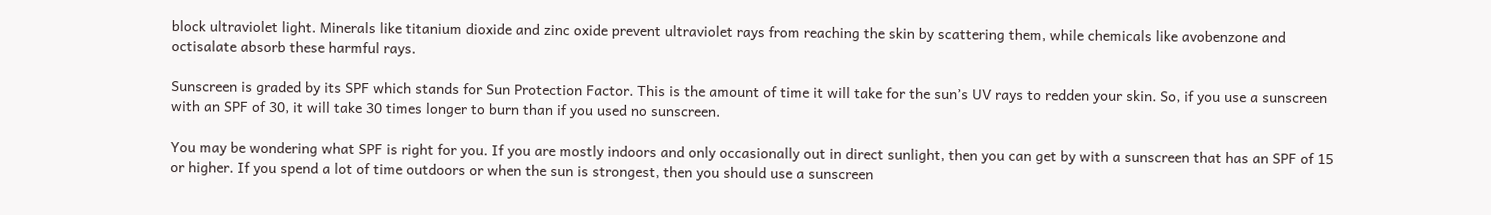block ultraviolet light. Minerals like titanium dioxide and zinc oxide prevent ultraviolet rays from reaching the skin by scattering them, while chemicals like avobenzone and octisalate absorb these harmful rays.

Sunscreen is graded by its SPF which stands for Sun Protection Factor. This is the amount of time it will take for the sun’s UV rays to redden your skin. So, if you use a sunscreen with an SPF of 30, it will take 30 times longer to burn than if you used no sunscreen.

You may be wondering what SPF is right for you. If you are mostly indoors and only occasionally out in direct sunlight, then you can get by with a sunscreen that has an SPF of 15 or higher. If you spend a lot of time outdoors or when the sun is strongest, then you should use a sunscreen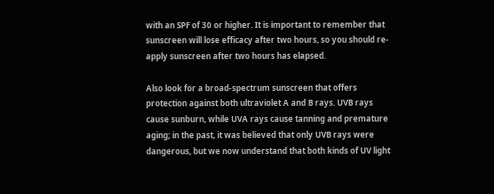with an SPF of 30 or higher. It is important to remember that sunscreen will lose efficacy after two hours, so you should re-apply sunscreen after two hours has elapsed.

Also look for a broad-spectrum sunscreen that offers protection against both ultraviolet A and B rays. UVB rays cause sunburn, while UVA rays cause tanning and premature aging; in the past, it was believed that only UVB rays were dangerous, but we now understand that both kinds of UV light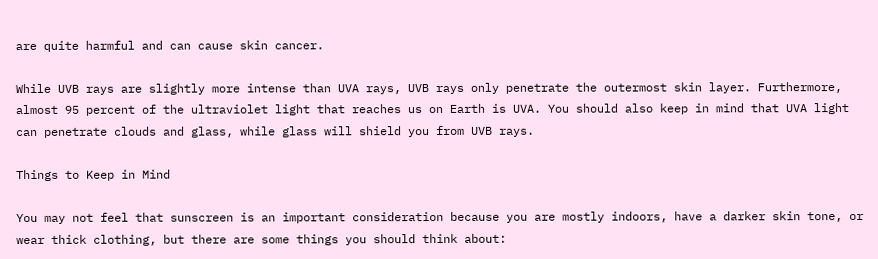are quite harmful and can cause skin cancer.

While UVB rays are slightly more intense than UVA rays, UVB rays only penetrate the outermost skin layer. Furthermore, almost 95 percent of the ultraviolet light that reaches us on Earth is UVA. You should also keep in mind that UVA light can penetrate clouds and glass, while glass will shield you from UVB rays.

Things to Keep in Mind

You may not feel that sunscreen is an important consideration because you are mostly indoors, have a darker skin tone, or wear thick clothing, but there are some things you should think about: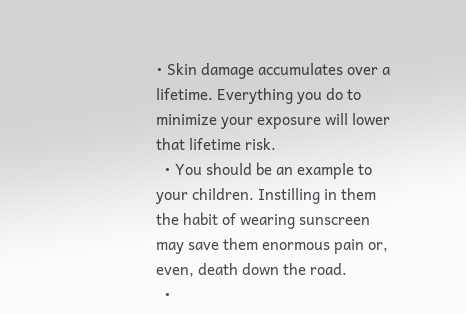• Skin damage accumulates over a lifetime. Everything you do to minimize your exposure will lower that lifetime risk.
  • You should be an example to your children. Instilling in them the habit of wearing sunscreen may save them enormous pain or, even, death down the road.
  •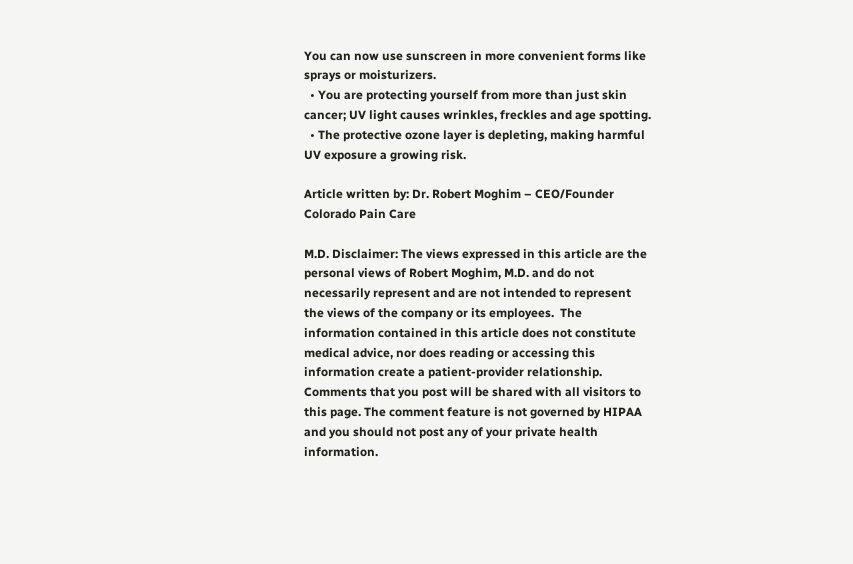You can now use sunscreen in more convenient forms like sprays or moisturizers.
  • You are protecting yourself from more than just skin cancer; UV light causes wrinkles, freckles and age spotting.
  • The protective ozone layer is depleting, making harmful UV exposure a growing risk.

Article written by: Dr. Robert Moghim – CEO/Founder Colorado Pain Care

M.D. Disclaimer: The views expressed in this article are the personal views of Robert Moghim, M.D. and do not necessarily represent and are not intended to represent the views of the company or its employees.  The information contained in this article does not constitute medical advice, nor does reading or accessing this information create a patient-provider relationship.  Comments that you post will be shared with all visitors to this page. The comment feature is not governed by HIPAA and you should not post any of your private health information.